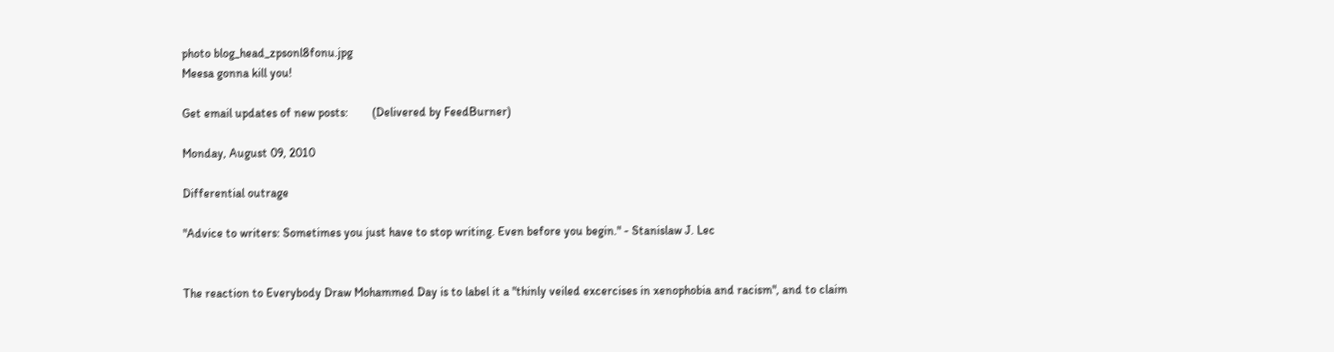photo blog_head_zpsonl8fonu.jpg
Meesa gonna kill you!

Get email updates of new posts:        (Delivered by FeedBurner)

Monday, August 09, 2010

Differential outrage

"Advice to writers: Sometimes you just have to stop writing. Even before you begin." - Stanislaw J. Lec


The reaction to Everybody Draw Mohammed Day is to label it a "thinly veiled excercises in xenophobia and racism", and to claim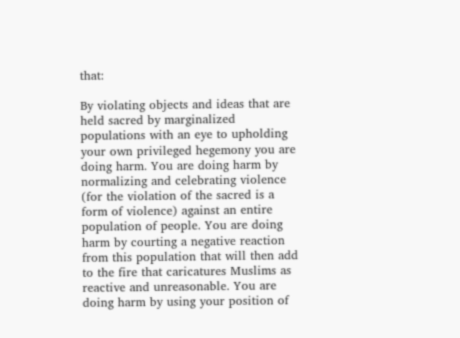that:

By violating objects and ideas that are held sacred by marginalized populations with an eye to upholding your own privileged hegemony you are doing harm. You are doing harm by normalizing and celebrating violence (for the violation of the sacred is a form of violence) against an entire population of people. You are doing harm by courting a negative reaction from this population that will then add to the fire that caricatures Muslims as reactive and unreasonable. You are doing harm by using your position of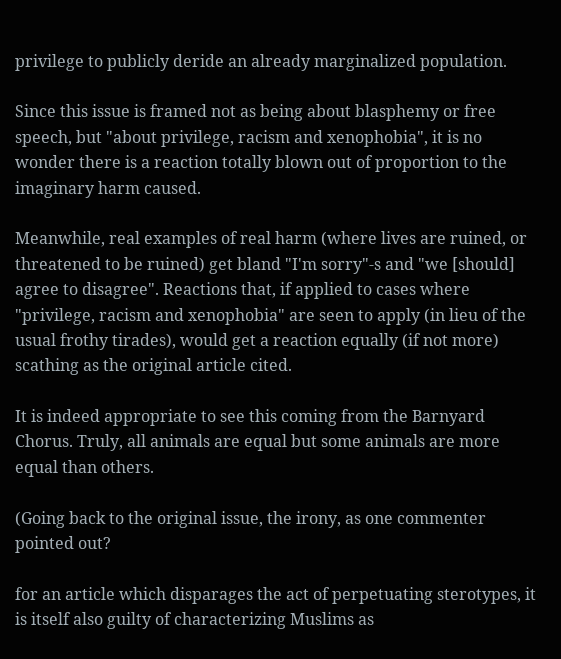privilege to publicly deride an already marginalized population.

Since this issue is framed not as being about blasphemy or free speech, but "about privilege, racism and xenophobia", it is no wonder there is a reaction totally blown out of proportion to the imaginary harm caused.

Meanwhile, real examples of real harm (where lives are ruined, or threatened to be ruined) get bland "I'm sorry"-s and "we [should] agree to disagree". Reactions that, if applied to cases where "privilege, racism and xenophobia" are seen to apply (in lieu of the usual frothy tirades), would get a reaction equally (if not more) scathing as the original article cited.

It is indeed appropriate to see this coming from the Barnyard Chorus. Truly, all animals are equal but some animals are more equal than others.

(Going back to the original issue, the irony, as one commenter pointed out?

for an article which disparages the act of perpetuating sterotypes, it is itself also guilty of characterizing Muslims as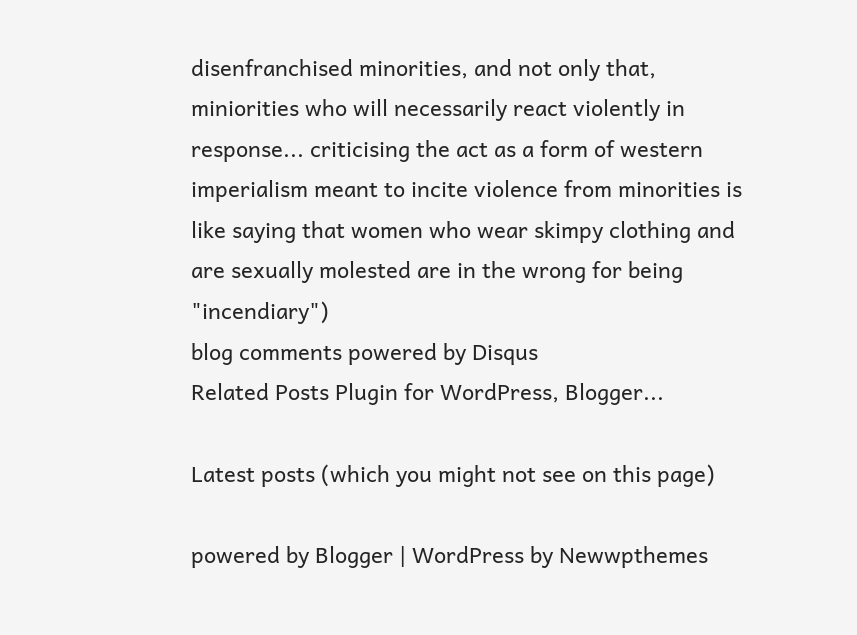disenfranchised minorities, and not only that, miniorities who will necessarily react violently in response... criticising the act as a form of western imperialism meant to incite violence from minorities is like saying that women who wear skimpy clothing and are sexually molested are in the wrong for being "incendiary")
blog comments powered by Disqus
Related Posts Plugin for WordPress, Blogger...

Latest posts (which you might not see on this page)

powered by Blogger | WordPress by Newwpthemes